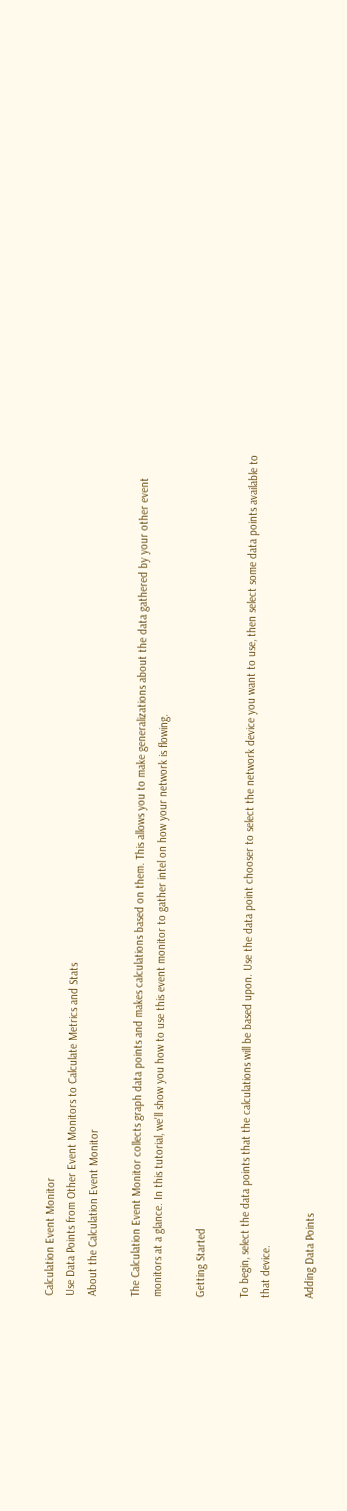Calculation Event Monitor
Use Data Points from Other Event Monitors to Calculate Metrics and Stats
About the Calculation Event Monitor

The Calculation Event Monitor collects graph data points and makes calculations based on them. This allows you to make generalizations about the data gathered by your other event monitors at a glance. In this tutorial, we'll show you how to use this event monitor to gather intel on how your network is flowing.

Getting Started

To begin, select the data points that the calculations will be based upon. Use the data point chooser to select the network device you want to use, then select some data points available to that device.

Adding Data Points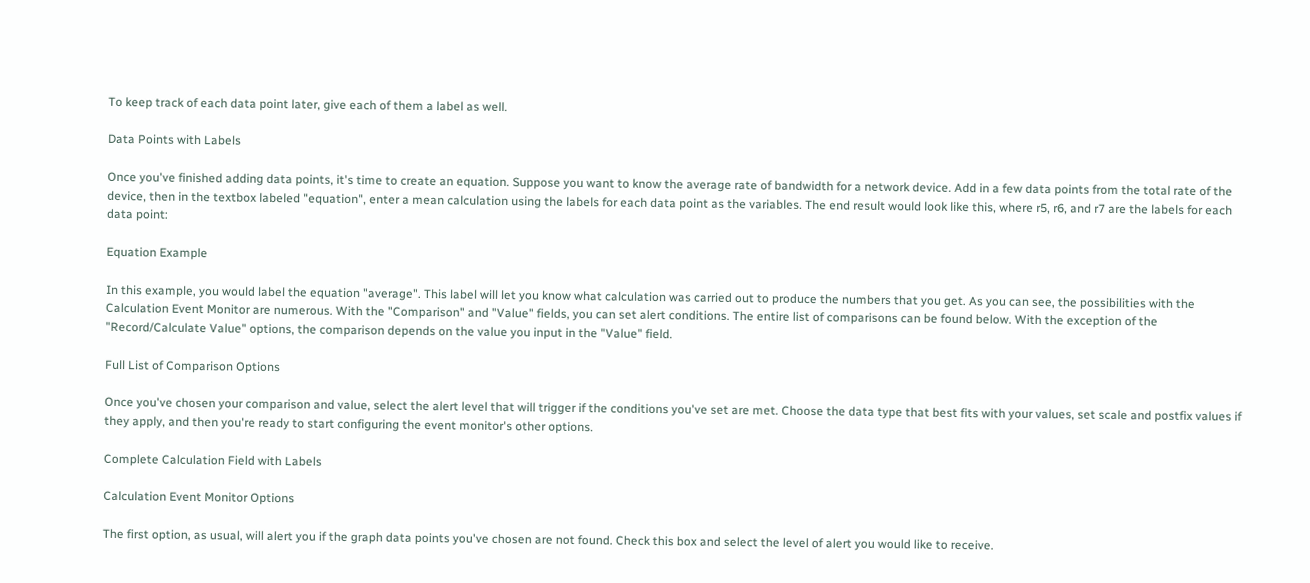To keep track of each data point later, give each of them a label as well.

Data Points with Labels

Once you've finished adding data points, it's time to create an equation. Suppose you want to know the average rate of bandwidth for a network device. Add in a few data points from the total rate of the device, then in the textbox labeled "equation", enter a mean calculation using the labels for each data point as the variables. The end result would look like this, where r5, r6, and r7 are the labels for each data point:

Equation Example

In this example, you would label the equation "average". This label will let you know what calculation was carried out to produce the numbers that you get. As you can see, the possibilities with the Calculation Event Monitor are numerous. With the "Comparison" and "Value" fields, you can set alert conditions. The entire list of comparisons can be found below. With the exception of the "Record/Calculate Value" options, the comparison depends on the value you input in the "Value" field.

Full List of Comparison Options

Once you've chosen your comparison and value, select the alert level that will trigger if the conditions you've set are met. Choose the data type that best fits with your values, set scale and postfix values if they apply, and then you're ready to start configuring the event monitor's other options.

Complete Calculation Field with Labels

Calculation Event Monitor Options

The first option, as usual, will alert you if the graph data points you've chosen are not found. Check this box and select the level of alert you would like to receive.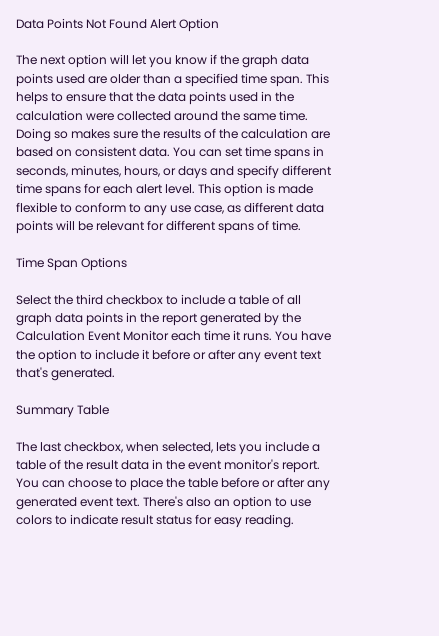Data Points Not Found Alert Option

The next option will let you know if the graph data points used are older than a specified time span. This helps to ensure that the data points used in the calculation were collected around the same time. Doing so makes sure the results of the calculation are based on consistent data. You can set time spans in seconds, minutes, hours, or days and specify different time spans for each alert level. This option is made flexible to conform to any use case, as different data points will be relevant for different spans of time.

Time Span Options

Select the third checkbox to include a table of all graph data points in the report generated by the Calculation Event Monitor each time it runs. You have the option to include it before or after any event text that's generated.

Summary Table

The last checkbox, when selected, lets you include a table of the result data in the event monitor's report. You can choose to place the table before or after any generated event text. There's also an option to use colors to indicate result status for easy reading.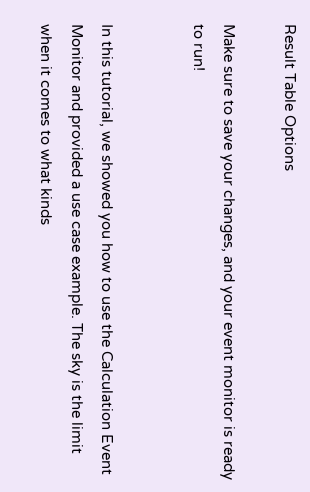Result Table Options

Make sure to save your changes, and your event monitor is ready to run!


In this tutorial, we showed you how to use the Calculation Event Monitor and provided a use case example. The sky is the limit when it comes to what kinds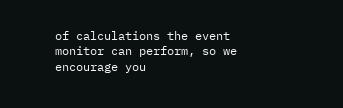of calculations the event monitor can perform, so we encourage you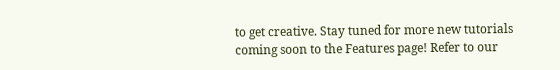to get creative. Stay tuned for more new tutorials coming soon to the Features page! Refer to our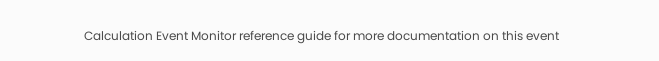Calculation Event Monitor reference guide for more documentation on this event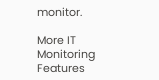monitor.

More IT Monitoring Features